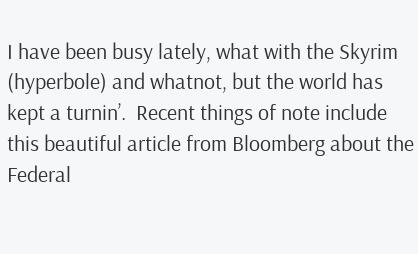I have been busy lately, what with the Skyrim (hyperbole) and whatnot, but the world has kept a turnin’.  Recent things of note include this beautiful article from Bloomberg about the Federal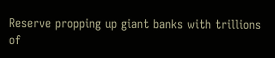Reserve propping up giant banks with trillions of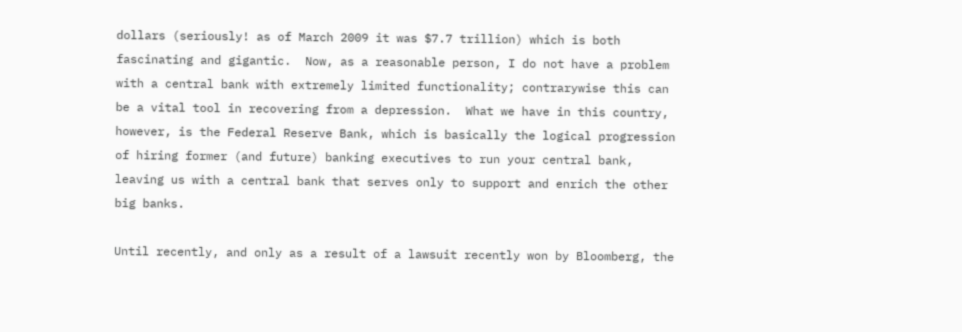dollars (seriously! as of March 2009 it was $7.7 trillion) which is both fascinating and gigantic.  Now, as a reasonable person, I do not have a problem with a central bank with extremely limited functionality; contrarywise this can be a vital tool in recovering from a depression.  What we have in this country, however, is the Federal Reserve Bank, which is basically the logical progression of hiring former (and future) banking executives to run your central bank, leaving us with a central bank that serves only to support and enrich the other big banks.

Until recently, and only as a result of a lawsuit recently won by Bloomberg, the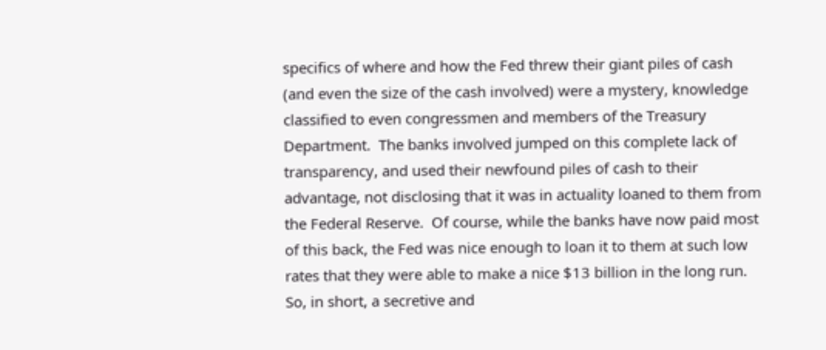specifics of where and how the Fed threw their giant piles of cash (and even the size of the cash involved) were a mystery, knowledge classified to even congressmen and members of the Treasury Department.  The banks involved jumped on this complete lack of transparency, and used their newfound piles of cash to their advantage, not disclosing that it was in actuality loaned to them from the Federal Reserve.  Of course, while the banks have now paid most of this back, the Fed was nice enough to loan it to them at such low rates that they were able to make a nice $13 billion in the long run.  So, in short, a secretive and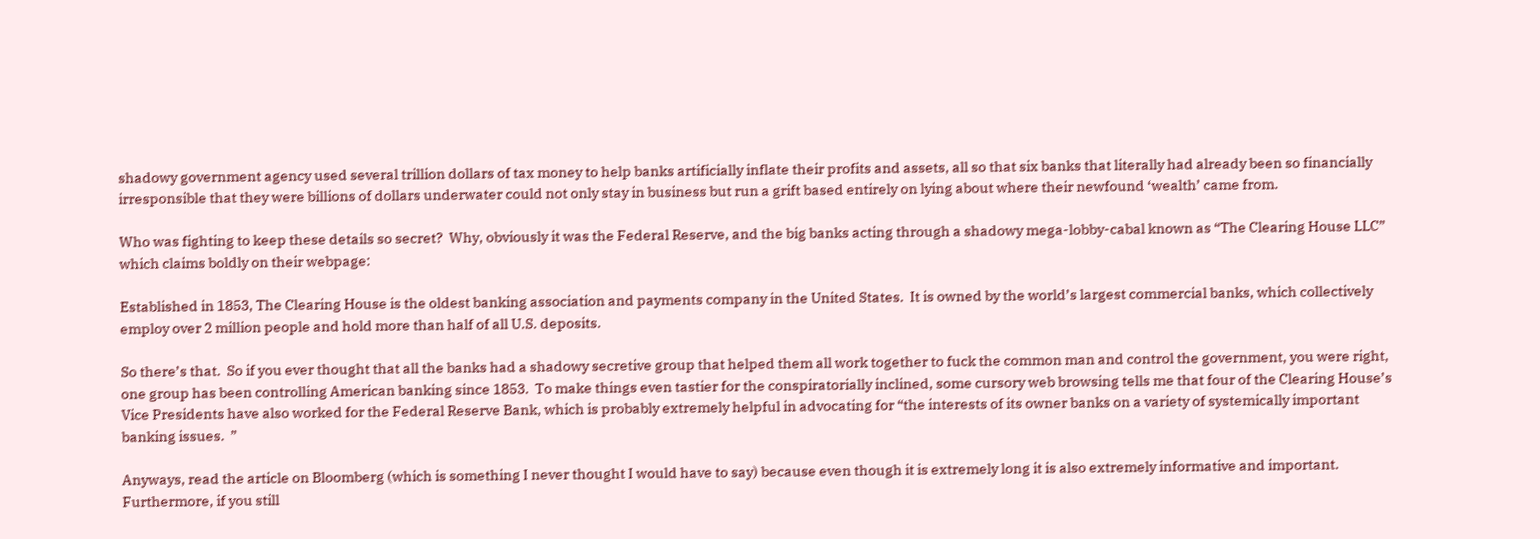shadowy government agency used several trillion dollars of tax money to help banks artificially inflate their profits and assets, all so that six banks that literally had already been so financially irresponsible that they were billions of dollars underwater could not only stay in business but run a grift based entirely on lying about where their newfound ‘wealth’ came from.

Who was fighting to keep these details so secret?  Why, obviously it was the Federal Reserve, and the big banks acting through a shadowy mega-lobby-cabal known as “The Clearing House LLC”  which claims boldly on their webpage:

Established in 1853, The Clearing House is the oldest banking association and payments company in the United States.  It is owned by the world’s largest commercial banks, which collectively employ over 2 million people and hold more than half of all U.S. deposits.

So there’s that.  So if you ever thought that all the banks had a shadowy secretive group that helped them all work together to fuck the common man and control the government, you were right, one group has been controlling American banking since 1853.  To make things even tastier for the conspiratorially inclined, some cursory web browsing tells me that four of the Clearing House’s Vice Presidents have also worked for the Federal Reserve Bank, which is probably extremely helpful in advocating for “the interests of its owner banks on a variety of systemically important banking issues.  ”

Anyways, read the article on Bloomberg (which is something I never thought I would have to say) because even though it is extremely long it is also extremely informative and important.  Furthermore, if you still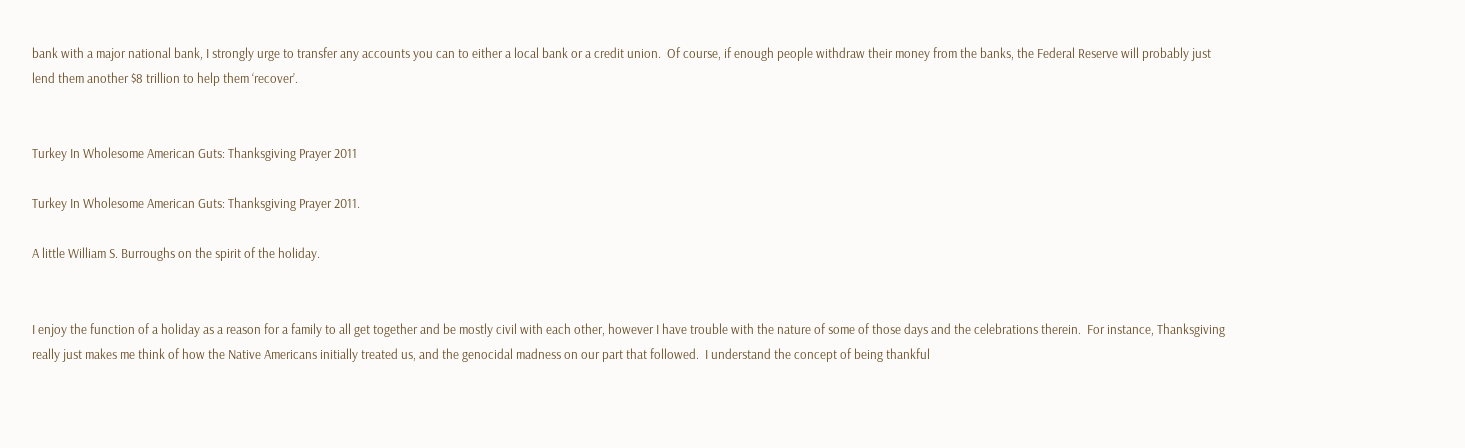bank with a major national bank, I strongly urge to transfer any accounts you can to either a local bank or a credit union.  Of course, if enough people withdraw their money from the banks, the Federal Reserve will probably just lend them another $8 trillion to help them ‘recover’.


Turkey In Wholesome American Guts: Thanksgiving Prayer 2011

Turkey In Wholesome American Guts: Thanksgiving Prayer 2011.

A little William S. Burroughs on the spirit of the holiday.


I enjoy the function of a holiday as a reason for a family to all get together and be mostly civil with each other, however I have trouble with the nature of some of those days and the celebrations therein.  For instance, Thanksgiving really just makes me think of how the Native Americans initially treated us, and the genocidal madness on our part that followed.  I understand the concept of being thankful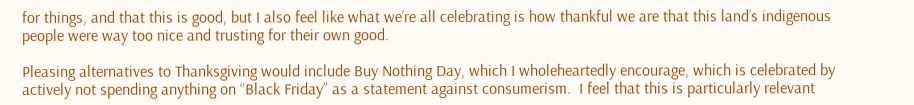for things, and that this is good, but I also feel like what we’re all celebrating is how thankful we are that this land’s indigenous people were way too nice and trusting for their own good.

Pleasing alternatives to Thanksgiving would include Buy Nothing Day, which I wholeheartedly encourage, which is celebrated by actively not spending anything on “Black Friday” as a statement against consumerism.  I feel that this is particularly relevant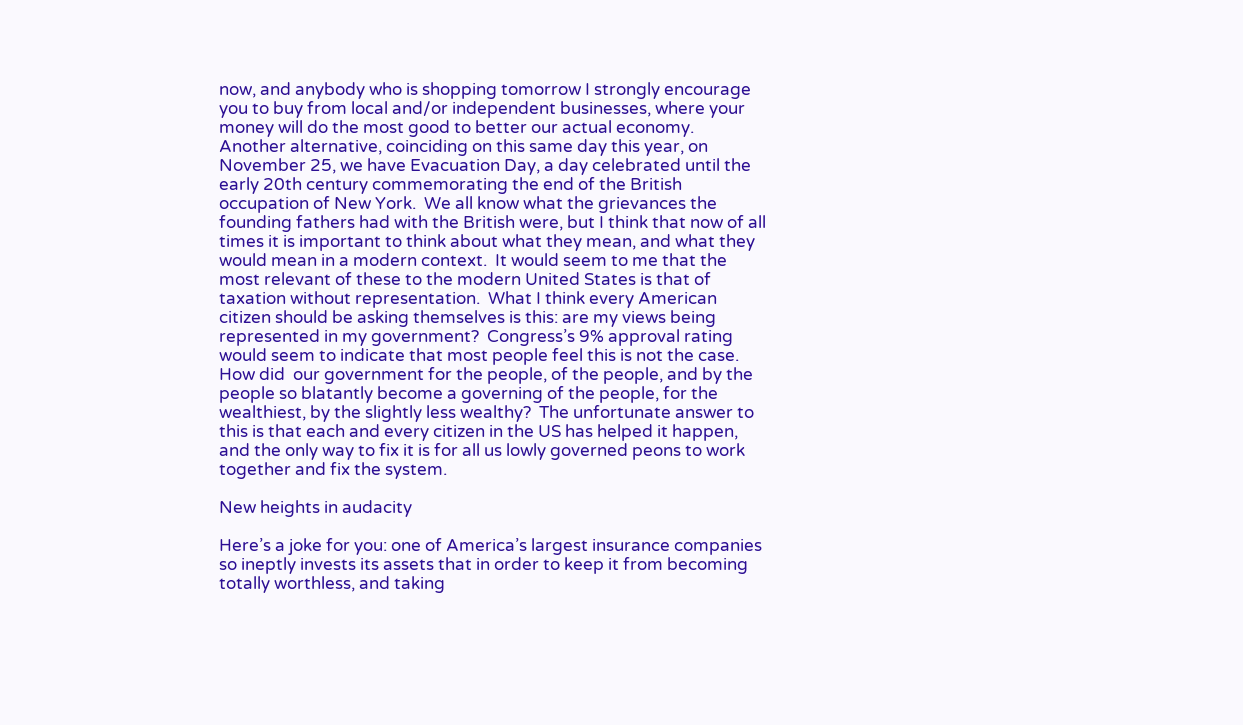now, and anybody who is shopping tomorrow I strongly encourage you to buy from local and/or independent businesses, where your money will do the most good to better our actual economy.  Another alternative, coinciding on this same day this year, on November 25, we have Evacuation Day, a day celebrated until the early 20th century commemorating the end of the British occupation of New York.  We all know what the grievances the founding fathers had with the British were, but I think that now of all times it is important to think about what they mean, and what they would mean in a modern context.  It would seem to me that the most relevant of these to the modern United States is that of taxation without representation.  What I think every American citizen should be asking themselves is this: are my views being represented in my government?  Congress’s 9% approval rating would seem to indicate that most people feel this is not the case.  How did  our government for the people, of the people, and by the people so blatantly become a governing of the people, for the wealthiest, by the slightly less wealthy?  The unfortunate answer to this is that each and every citizen in the US has helped it happen, and the only way to fix it is for all us lowly governed peons to work together and fix the system.

New heights in audacity

Here’s a joke for you: one of America’s largest insurance companies so ineptly invests its assets that in order to keep it from becoming totally worthless, and taking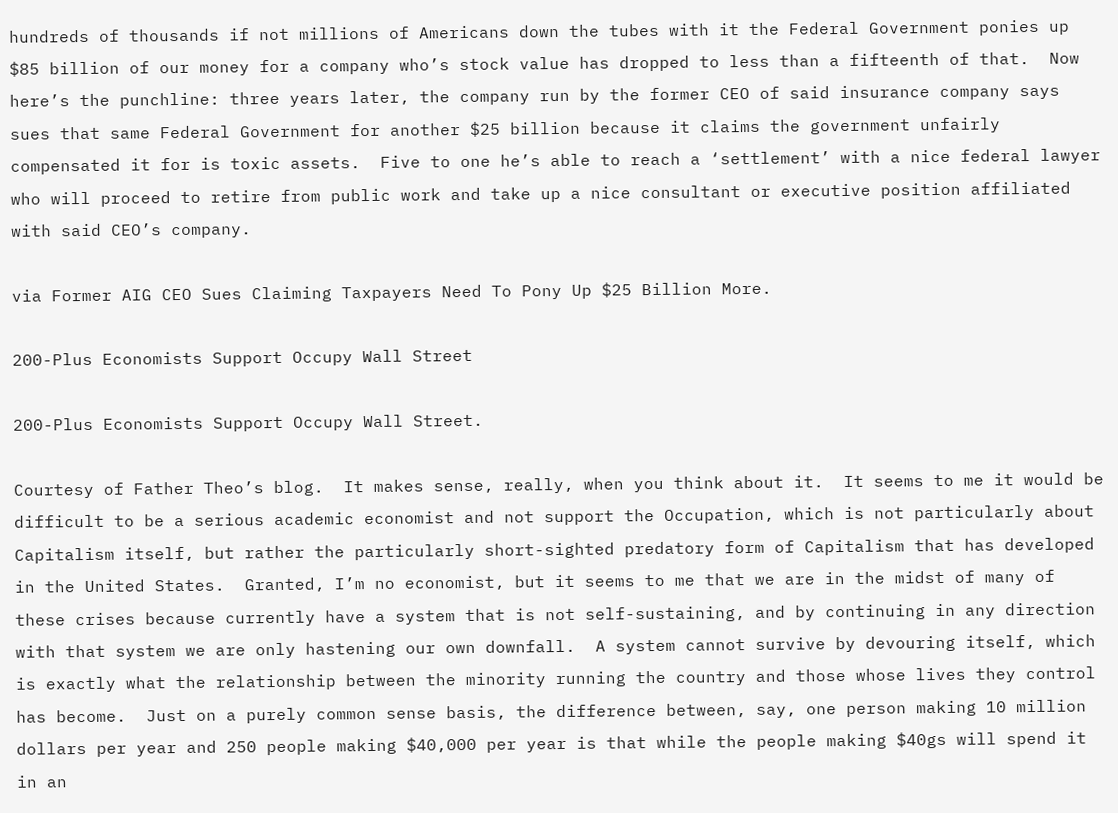hundreds of thousands if not millions of Americans down the tubes with it the Federal Government ponies up $85 billion of our money for a company who’s stock value has dropped to less than a fifteenth of that.  Now here’s the punchline: three years later, the company run by the former CEO of said insurance company says sues that same Federal Government for another $25 billion because it claims the government unfairly compensated it for is toxic assets.  Five to one he’s able to reach a ‘settlement’ with a nice federal lawyer who will proceed to retire from public work and take up a nice consultant or executive position affiliated with said CEO’s company.

via Former AIG CEO Sues Claiming Taxpayers Need To Pony Up $25 Billion More.

200-Plus Economists Support Occupy Wall Street

200-Plus Economists Support Occupy Wall Street.

Courtesy of Father Theo’s blog.  It makes sense, really, when you think about it.  It seems to me it would be difficult to be a serious academic economist and not support the Occupation, which is not particularly about Capitalism itself, but rather the particularly short-sighted predatory form of Capitalism that has developed in the United States.  Granted, I’m no economist, but it seems to me that we are in the midst of many of these crises because currently have a system that is not self-sustaining, and by continuing in any direction with that system we are only hastening our own downfall.  A system cannot survive by devouring itself, which is exactly what the relationship between the minority running the country and those whose lives they control has become.  Just on a purely common sense basis, the difference between, say, one person making 10 million dollars per year and 250 people making $40,000 per year is that while the people making $40gs will spend it in an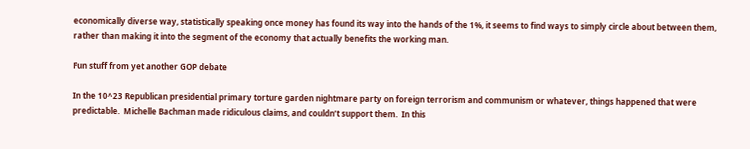economically diverse way, statistically speaking once money has found its way into the hands of the 1%, it seems to find ways to simply circle about between them, rather than making it into the segment of the economy that actually benefits the working man.

Fun stuff from yet another GOP debate

In the 10^23 Republican presidential primary torture garden nightmare party on foreign terrorism and communism or whatever, things happened that were predictable.  Michelle Bachman made ridiculous claims, and couldn’t support them.  In this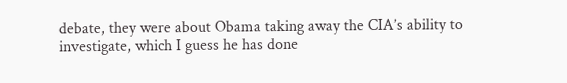debate, they were about Obama taking away the CIA’s ability to investigate, which I guess he has done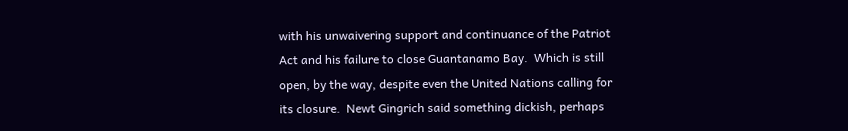with his unwaivering support and continuance of the Patriot Act and his failure to close Guantanamo Bay.  Which is still open, by the way, despite even the United Nations calling for its closure.  Newt Gingrich said something dickish, perhaps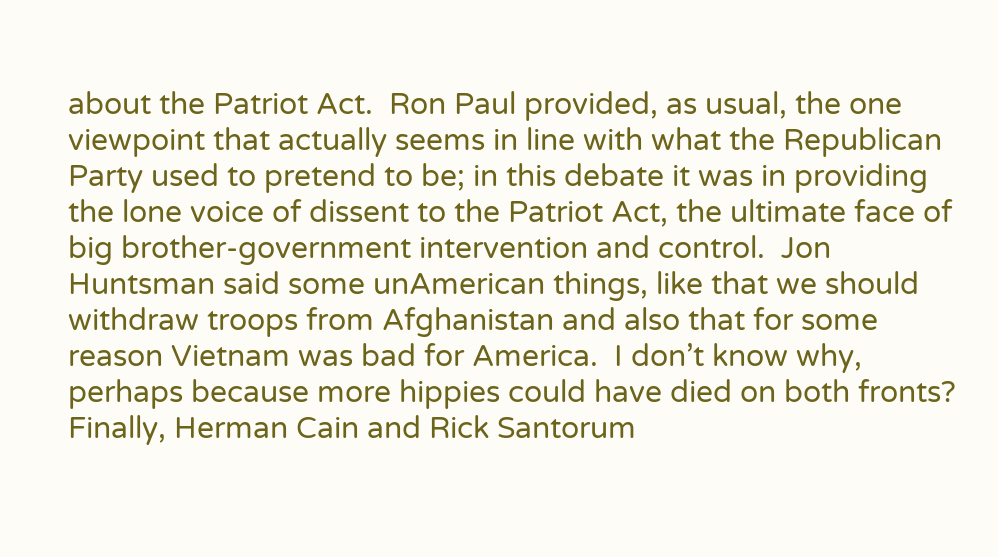about the Patriot Act.  Ron Paul provided, as usual, the one viewpoint that actually seems in line with what the Republican Party used to pretend to be; in this debate it was in providing the lone voice of dissent to the Patriot Act, the ultimate face of big brother-government intervention and control.  Jon Huntsman said some unAmerican things, like that we should withdraw troops from Afghanistan and also that for some reason Vietnam was bad for America.  I don’t know why, perhaps because more hippies could have died on both fronts?  Finally, Herman Cain and Rick Santorum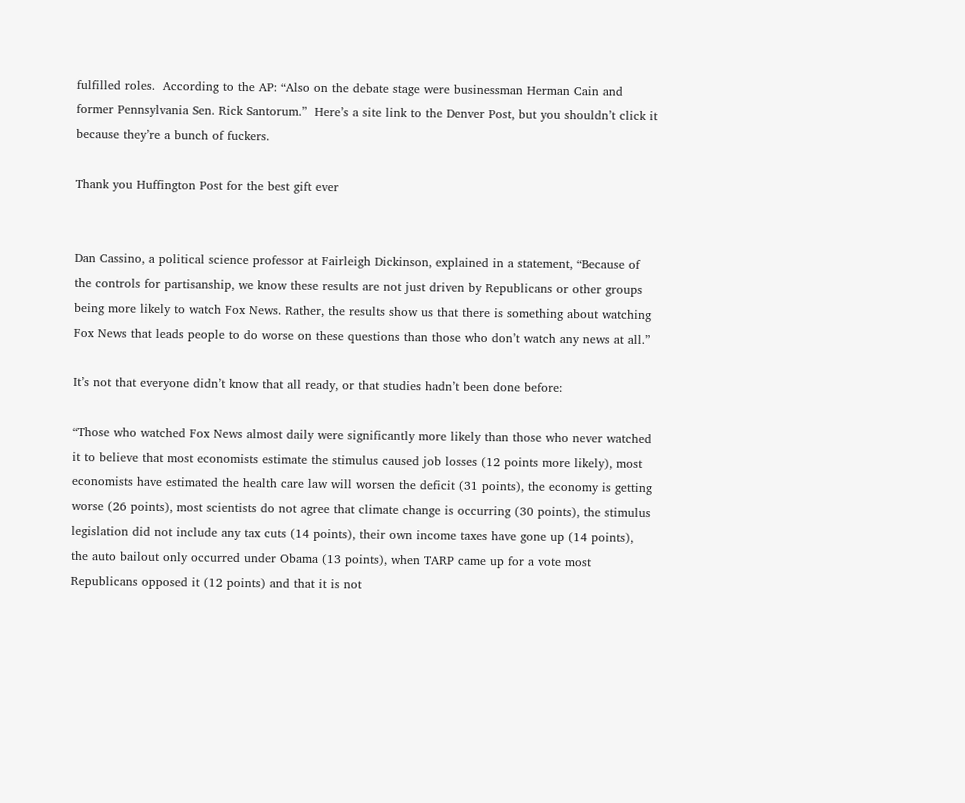fulfilled roles.  According to the AP: “Also on the debate stage were businessman Herman Cain and former Pennsylvania Sen. Rick Santorum.”  Here’s a site link to the Denver Post, but you shouldn’t click it because they’re a bunch of fuckers.

Thank you Huffington Post for the best gift ever


Dan Cassino, a political science professor at Fairleigh Dickinson, explained in a statement, “Because of the controls for partisanship, we know these results are not just driven by Republicans or other groups being more likely to watch Fox News. Rather, the results show us that there is something about watching Fox News that leads people to do worse on these questions than those who don’t watch any news at all.”

It’s not that everyone didn’t know that all ready, or that studies hadn’t been done before:

“Those who watched Fox News almost daily were significantly more likely than those who never watched it to believe that most economists estimate the stimulus caused job losses (12 points more likely), most economists have estimated the health care law will worsen the deficit (31 points), the economy is getting worse (26 points), most scientists do not agree that climate change is occurring (30 points), the stimulus legislation did not include any tax cuts (14 points), their own income taxes have gone up (14 points), the auto bailout only occurred under Obama (13 points), when TARP came up for a vote most Republicans opposed it (12 points) and that it is not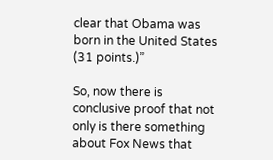clear that Obama was born in the United States (31 points.)”

So, now there is conclusive proof that not only is there something about Fox News that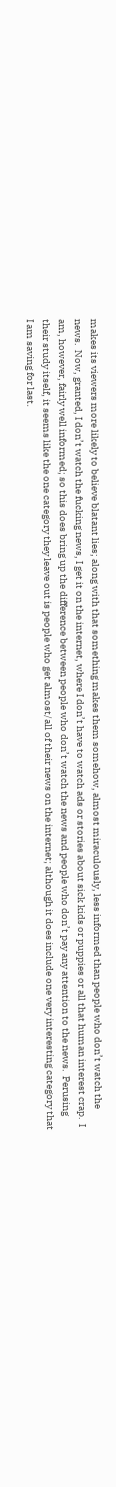makes its viewers more likely to believe blatant lies; along with that something makes them somehow, almost miraculously, less informed than people who don’t watch the news.  Now, granted, I don’t watch the fucking news, I get it on the internet, where I don’t have to watch ads or stories about sick kids or puppies or all that human interest crap.  I am, however, fairly well informed; so this does bring up the difference between people who don’t watch the news and people who don’t pay any attention to the news.  Perusing their study itself, it seems like the one category they leave out is people who get almost/all of their news on the internet; although it does include one very interesting category that I am saving for last.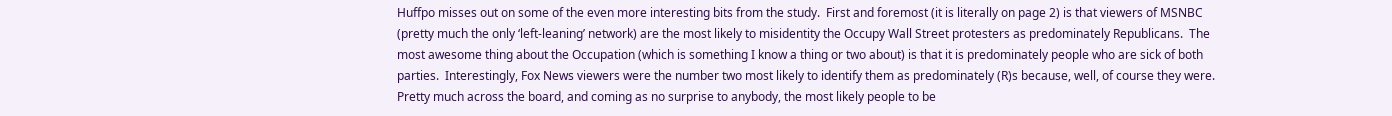Huffpo misses out on some of the even more interesting bits from the study.  First and foremost (it is literally on page 2) is that viewers of MSNBC (pretty much the only ‘left-leaning’ network) are the most likely to misidentity the Occupy Wall Street protesters as predominately Republicans.  The most awesome thing about the Occupation (which is something I know a thing or two about) is that it is predominately people who are sick of both parties.  Interestingly, Fox News viewers were the number two most likely to identify them as predominately (R)s because, well, of course they were.  Pretty much across the board, and coming as no surprise to anybody, the most likely people to be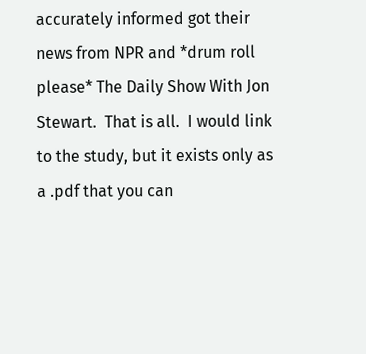accurately informed got their news from NPR and *drum roll please* The Daily Show With Jon Stewart.  That is all.  I would link to the study, but it exists only as a .pdf that you can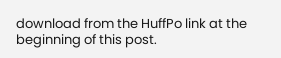download from the HuffPo link at the beginning of this post.